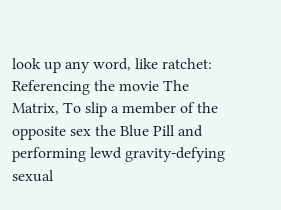look up any word, like ratchet:
Referencing the movie The Matrix, To slip a member of the opposite sex the Blue Pill and performing lewd gravity-defying sexual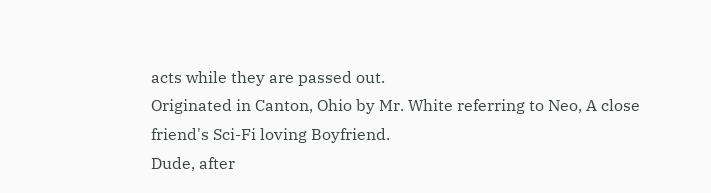acts while they are passed out.
Originated in Canton, Ohio by Mr. White referring to Neo, A close friend's Sci-Fi loving Boyfriend.
Dude, after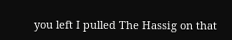you left I pulled The Hassig on that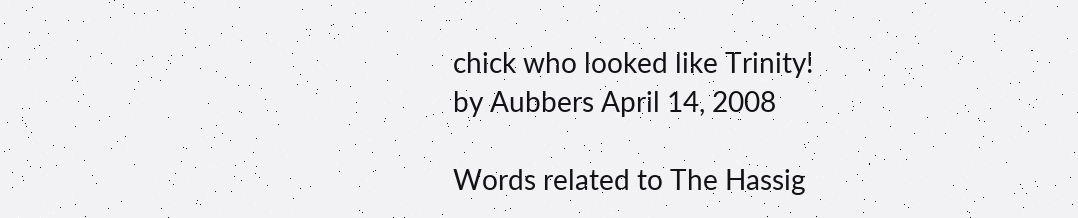chick who looked like Trinity!
by Aubbers April 14, 2008

Words related to The Hassig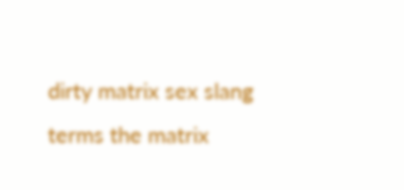dirty matrix sex slang terms the matrix